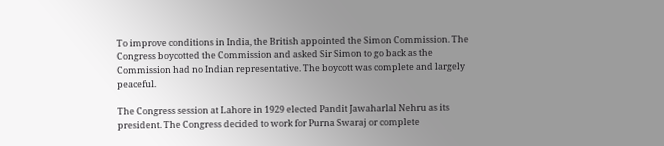To improve conditions in India, the British appointed the Simon Commission. The Congress boycotted the Commission and asked Sir Simon to go back as the Commission had no Indian representative. The boycott was complete and largely peaceful.

The Congress session at Lahore in 1929 elected Pandit Jawaharlal Nehru as its president. The Congress decided to work for Purna Swaraj or complete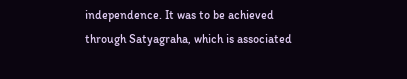independence. It was to be achieved through Satyagraha, which is associated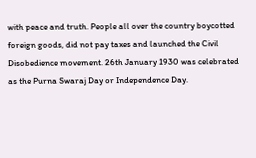with peace and truth. People all over the country boycotted foreign goods, did not pay taxes and launched the Civil Disobedience movement. 26th January 1930 was celebrated as the Purna Swaraj Day or Independence Day.